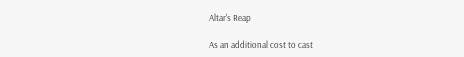Altar's Reap

As an additional cost to cast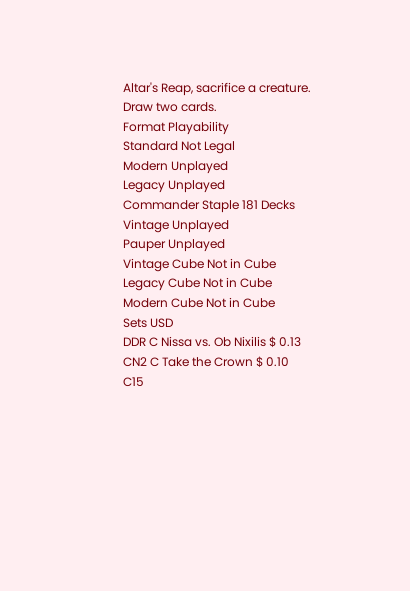Altar's Reap, sacrifice a creature.
Draw two cards.
Format Playability
Standard Not Legal
Modern Unplayed
Legacy Unplayed
Commander Staple 181 Decks
Vintage Unplayed
Pauper Unplayed
Vintage Cube Not in Cube
Legacy Cube Not in Cube
Modern Cube Not in Cube
Sets USD
DDR C Nissa vs. Ob Nixilis $ 0.13
CN2 C Take the Crown $ 0.10
C15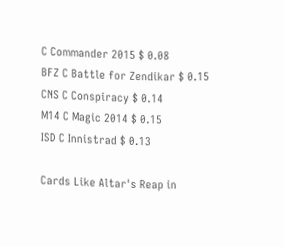C Commander 2015 $ 0.08
BFZ C Battle for Zendikar $ 0.15
CNS C Conspiracy $ 0.14
M14 C Magic 2014 $ 0.15
ISD C Innistrad $ 0.13

Cards Like Altar's Reap in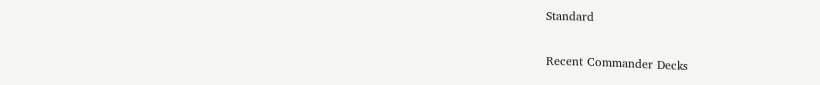Standard

Recent Commander Decks